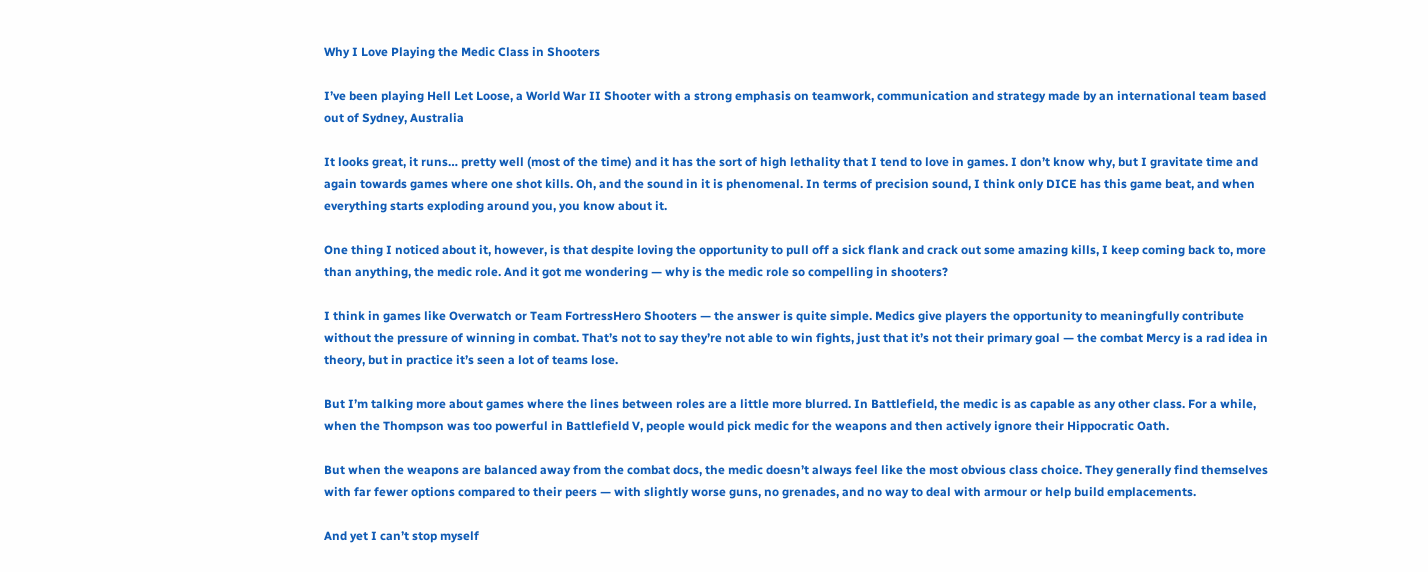Why I Love Playing the Medic Class in Shooters

I’ve been playing Hell Let Loose, a World War II Shooter with a strong emphasis on teamwork, communication and strategy made by an international team based out of Sydney, Australia

It looks great, it runs… pretty well (most of the time) and it has the sort of high lethality that I tend to love in games. I don’t know why, but I gravitate time and again towards games where one shot kills. Oh, and the sound in it is phenomenal. In terms of precision sound, I think only DICE has this game beat, and when everything starts exploding around you, you know about it.

One thing I noticed about it, however, is that despite loving the opportunity to pull off a sick flank and crack out some amazing kills, I keep coming back to, more than anything, the medic role. And it got me wondering — why is the medic role so compelling in shooters?

I think in games like Overwatch or Team FortressHero Shooters — the answer is quite simple. Medics give players the opportunity to meaningfully contribute without the pressure of winning in combat. That’s not to say they’re not able to win fights, just that it’s not their primary goal — the combat Mercy is a rad idea in theory, but in practice it’s seen a lot of teams lose.

But I’m talking more about games where the lines between roles are a little more blurred. In Battlefield, the medic is as capable as any other class. For a while, when the Thompson was too powerful in Battlefield V, people would pick medic for the weapons and then actively ignore their Hippocratic Oath.

But when the weapons are balanced away from the combat docs, the medic doesn’t always feel like the most obvious class choice. They generally find themselves with far fewer options compared to their peers — with slightly worse guns, no grenades, and no way to deal with armour or help build emplacements.

And yet I can’t stop myself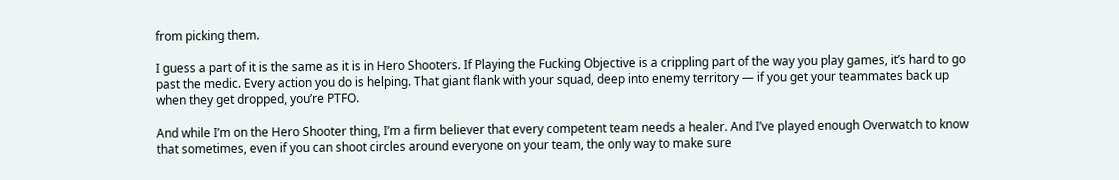from picking them.

I guess a part of it is the same as it is in Hero Shooters. If Playing the Fucking Objective is a crippling part of the way you play games, it’s hard to go past the medic. Every action you do is helping. That giant flank with your squad, deep into enemy territory — if you get your teammates back up when they get dropped, you’re PTFO.

And while I’m on the Hero Shooter thing, I’m a firm believer that every competent team needs a healer. And I’ve played enough Overwatch to know that sometimes, even if you can shoot circles around everyone on your team, the only way to make sure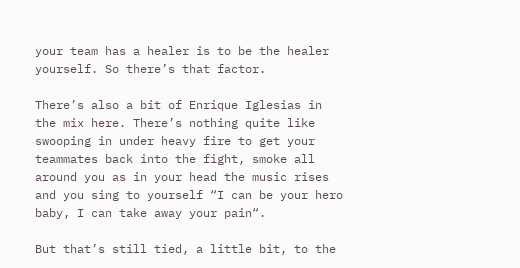your team has a healer is to be the healer yourself. So there’s that factor.

There’s also a bit of Enrique Iglesias in the mix here. There’s nothing quite like swooping in under heavy fire to get your teammates back into the fight, smoke all around you as in your head the music rises and you sing to yourself “I can be your hero baby, I can take away your pain“.

But that’s still tied, a little bit, to the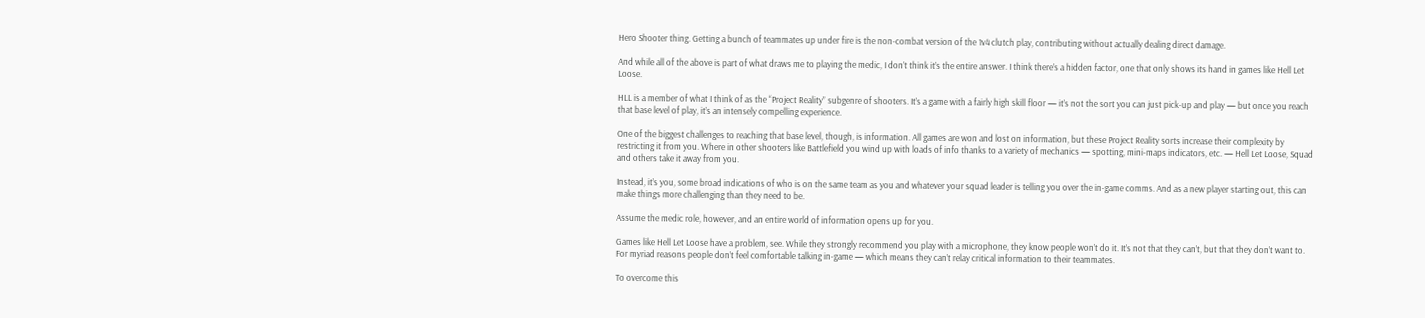Hero Shooter thing. Getting a bunch of teammates up under fire is the non-combat version of the 1v4 clutch play, contributing without actually dealing direct damage.

And while all of the above is part of what draws me to playing the medic, I don’t think it’s the entire answer. I think there’s a hidden factor, one that only shows its hand in games like Hell Let Loose.

HLL is a member of what I think of as the “Project Reality” subgenre of shooters. It’s a game with a fairly high skill floor — it’s not the sort you can just pick-up and play — but once you reach that base level of play, it’s an intensely compelling experience.

One of the biggest challenges to reaching that base level, though, is information. All games are won and lost on information, but these Project Reality sorts increase their complexity by restricting it from you. Where in other shooters like Battlefield you wind up with loads of info thanks to a variety of mechanics — spotting, mini-maps indicators, etc. — Hell Let Loose, Squad and others take it away from you.

Instead, it’s you, some broad indications of who is on the same team as you and whatever your squad leader is telling you over the in-game comms. And as a new player starting out, this can make things more challenging than they need to be.

Assume the medic role, however, and an entire world of information opens up for you.

Games like Hell Let Loose have a problem, see. While they strongly recommend you play with a microphone, they know people won’t do it. It’s not that they can’t, but that they don’t want to. For myriad reasons people don’t feel comfortable talking in-game — which means they can’t relay critical information to their teammates.

To overcome this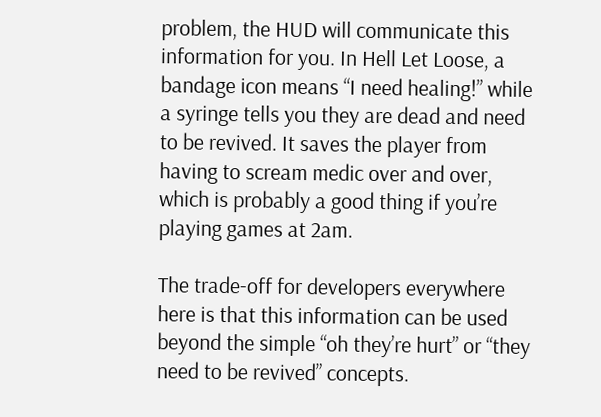problem, the HUD will communicate this information for you. In Hell Let Loose, a bandage icon means “I need healing!” while a syringe tells you they are dead and need to be revived. It saves the player from having to scream medic over and over, which is probably a good thing if you’re playing games at 2am.

The trade-off for developers everywhere here is that this information can be used beyond the simple “oh they’re hurt” or “they need to be revived” concepts.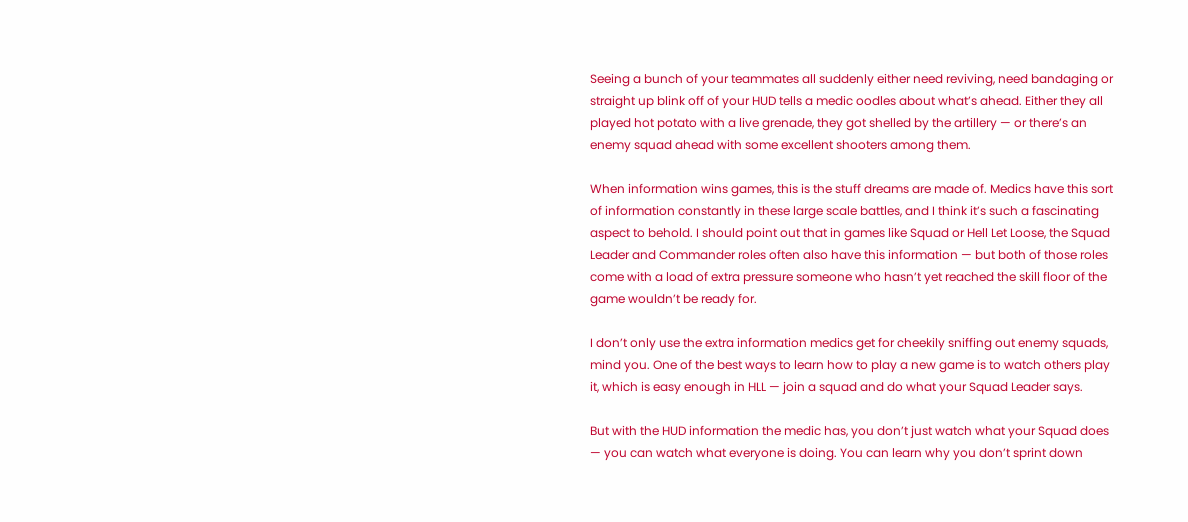Seeing a bunch of your teammates all suddenly either need reviving, need bandaging or straight up blink off of your HUD tells a medic oodles about what’s ahead. Either they all played hot potato with a live grenade, they got shelled by the artillery — or there’s an enemy squad ahead with some excellent shooters among them.

When information wins games, this is the stuff dreams are made of. Medics have this sort of information constantly in these large scale battles, and I think it’s such a fascinating aspect to behold. I should point out that in games like Squad or Hell Let Loose, the Squad Leader and Commander roles often also have this information — but both of those roles come with a load of extra pressure someone who hasn’t yet reached the skill floor of the game wouldn’t be ready for.

I don’t only use the extra information medics get for cheekily sniffing out enemy squads, mind you. One of the best ways to learn how to play a new game is to watch others play it, which is easy enough in HLL — join a squad and do what your Squad Leader says.

But with the HUD information the medic has, you don’t just watch what your Squad does — you can watch what everyone is doing. You can learn why you don’t sprint down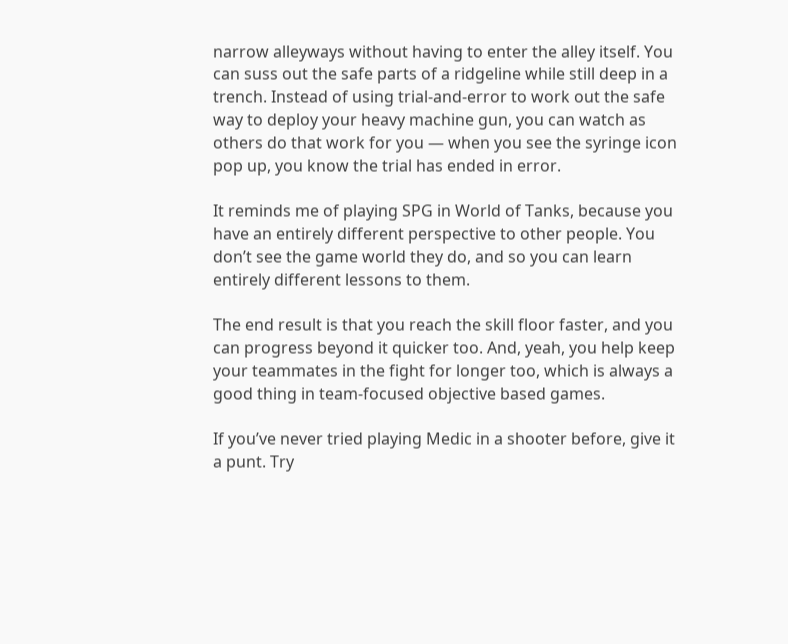narrow alleyways without having to enter the alley itself. You can suss out the safe parts of a ridgeline while still deep in a trench. Instead of using trial-and-error to work out the safe way to deploy your heavy machine gun, you can watch as others do that work for you — when you see the syringe icon pop up, you know the trial has ended in error.

It reminds me of playing SPG in World of Tanks, because you have an entirely different perspective to other people. You don’t see the game world they do, and so you can learn entirely different lessons to them.

The end result is that you reach the skill floor faster, and you can progress beyond it quicker too. And, yeah, you help keep your teammates in the fight for longer too, which is always a good thing in team-focused objective based games.

If you’ve never tried playing Medic in a shooter before, give it a punt. Try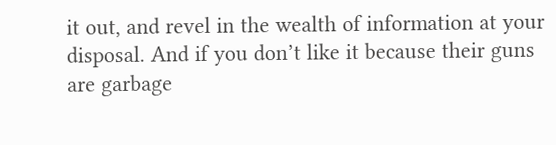it out, and revel in the wealth of information at your disposal. And if you don’t like it because their guns are garbage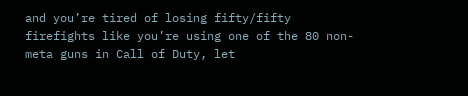and you’re tired of losing fifty/fifty firefights like you’re using one of the 80 non-meta guns in Call of Duty, let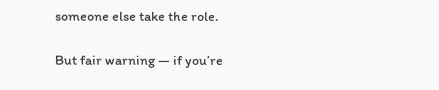someone else take the role.

But fair warning — if you’re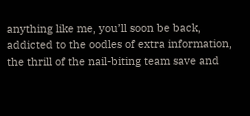anything like me, you’ll soon be back, addicted to the oodles of extra information, the thrill of the nail-biting team save and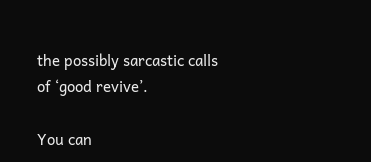the possibly sarcastic calls of ‘good revive’.

You can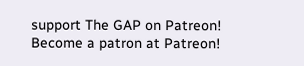support The GAP on Patreon!
Become a patron at Patreon!